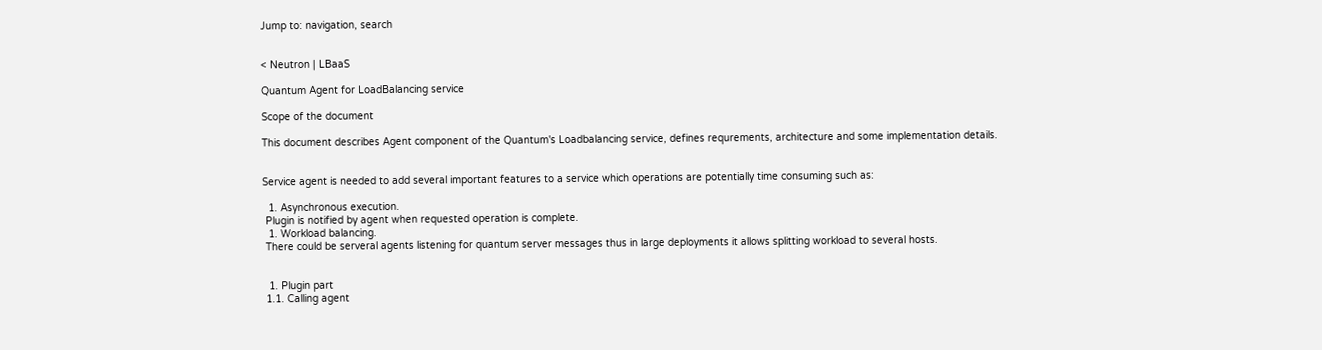Jump to: navigation, search


< Neutron | LBaaS

Quantum Agent for LoadBalancing service

Scope of the document

This document describes Agent component of the Quantum's Loadbalancing service, defines requrements, architecture and some implementation details.


Service agent is needed to add several important features to a service which operations are potentially time consuming such as:

  1. Asynchronous execution.
 Plugin is notified by agent when requested operation is complete.
  1. Workload balancing.
 There could be serveral agents listening for quantum server messages thus in large deployments it allows splitting workload to several hosts.


  1. Plugin part
 1.1. Calling agent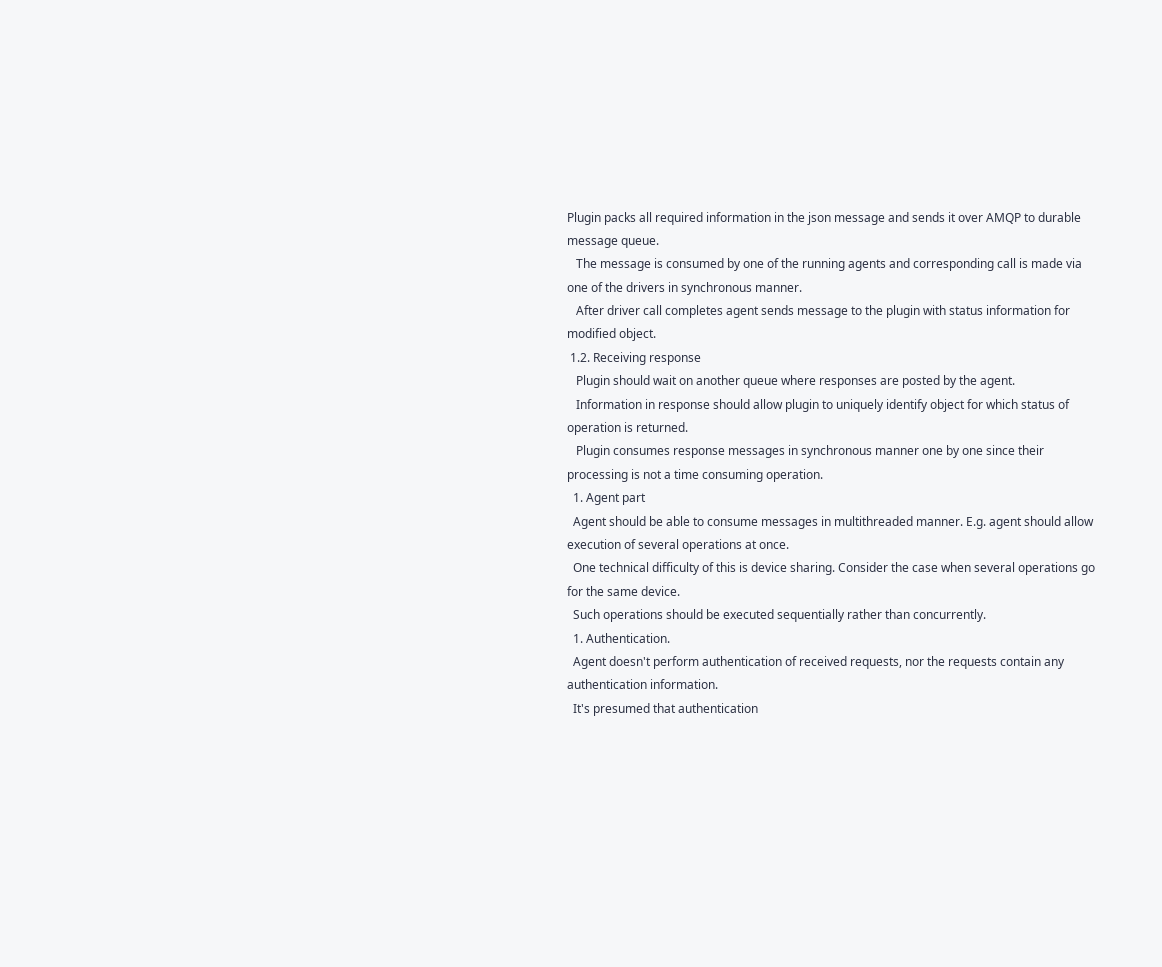Plugin packs all required information in the json message and sends it over AMQP to durable message queue.
   The message is consumed by one of the running agents and corresponding call is made via one of the drivers in synchronous manner.
   After driver call completes agent sends message to the plugin with status information for modified object.
 1.2. Receiving response
   Plugin should wait on another queue where responses are posted by the agent.
   Information in response should allow plugin to uniquely identify object for which status of operation is returned.
   Plugin consumes response messages in synchronous manner one by one since their processing is not a time consuming operation.
  1. Agent part
  Agent should be able to consume messages in multithreaded manner. E.g. agent should allow execution of several operations at once.
  One technical difficulty of this is device sharing. Consider the case when several operations go for the same device.
  Such operations should be executed sequentially rather than concurrently.
  1. Authentication.
  Agent doesn't perform authentication of received requests, nor the requests contain any authentication information.
  It's presumed that authentication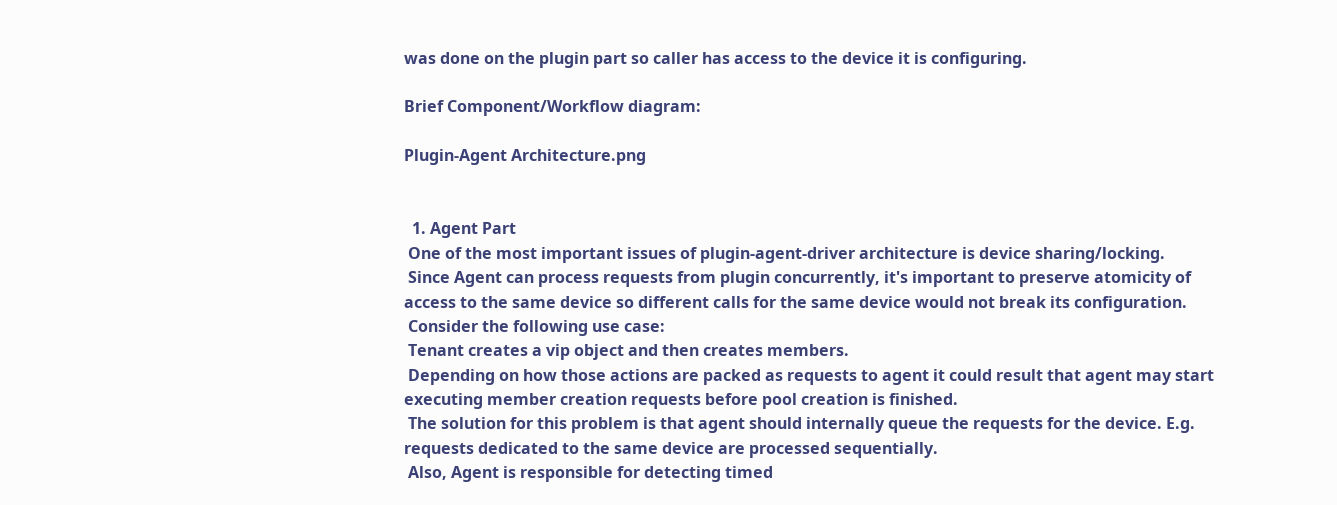was done on the plugin part so caller has access to the device it is configuring.

Brief Component/Workflow diagram:

Plugin-Agent Architecture.png


  1. Agent Part
 One of the most important issues of plugin-agent-driver architecture is device sharing/locking.
 Since Agent can process requests from plugin concurrently, it's important to preserve atomicity of access to the same device so different calls for the same device would not break its configuration.
 Consider the following use case:
 Tenant creates a vip object and then creates members.
 Depending on how those actions are packed as requests to agent it could result that agent may start executing member creation requests before pool creation is finished.
 The solution for this problem is that agent should internally queue the requests for the device. E.g. requests dedicated to the same device are processed sequentially.
 Also, Agent is responsible for detecting timed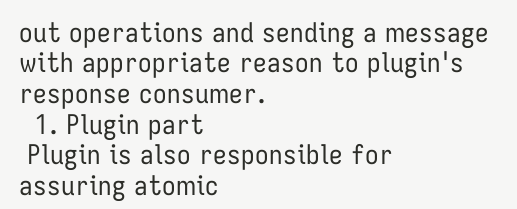out operations and sending a message with appropriate reason to plugin's response consumer.
  1. Plugin part
 Plugin is also responsible for assuring atomic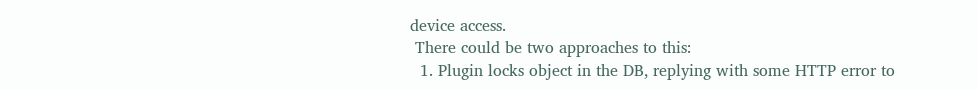device access.
 There could be two approaches to this:
  1. Plugin locks object in the DB, replying with some HTTP error to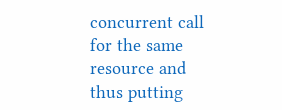concurrent call for the same resource and thus putting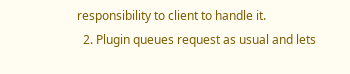responsibility to client to handle it.
  2. Plugin queues request as usual and lets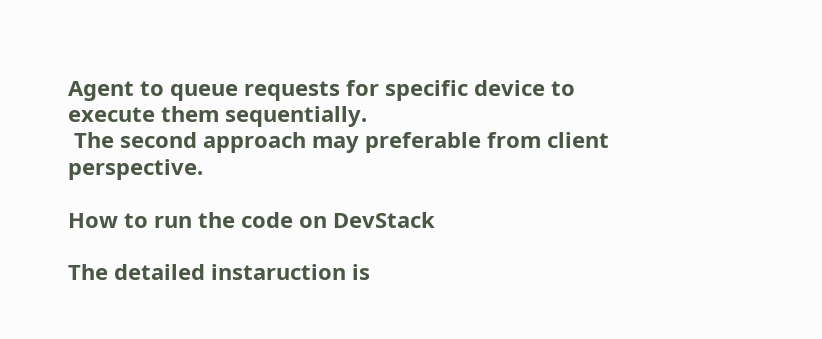Agent to queue requests for specific device to execute them sequentially.
 The second approach may preferable from client perspective.

How to run the code on DevStack

The detailed instaruction is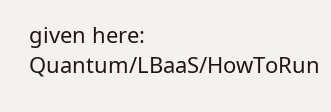given here: Quantum/LBaaS/HowToRun